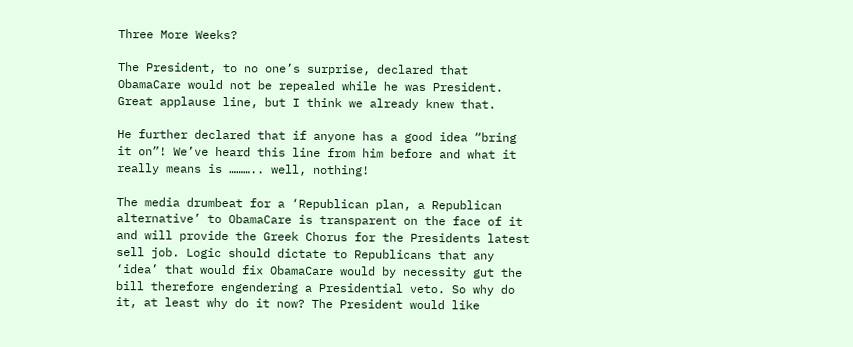Three More Weeks?

The President, to no one’s surprise, declared that ObamaCare would not be repealed while he was President. Great applause line, but I think we already knew that.

He further declared that if anyone has a good idea “bring it on”! We’ve heard this line from him before and what it really means is ……….. well, nothing!

The media drumbeat for a ‘Republican plan, a Republican alternative’ to ObamaCare is transparent on the face of it and will provide the Greek Chorus for the Presidents latest sell job. Logic should dictate to Republicans that any ‘idea’ that would fix ObamaCare would by necessity gut the bill therefore engendering a Presidential veto. So why do it, at least why do it now? The President would like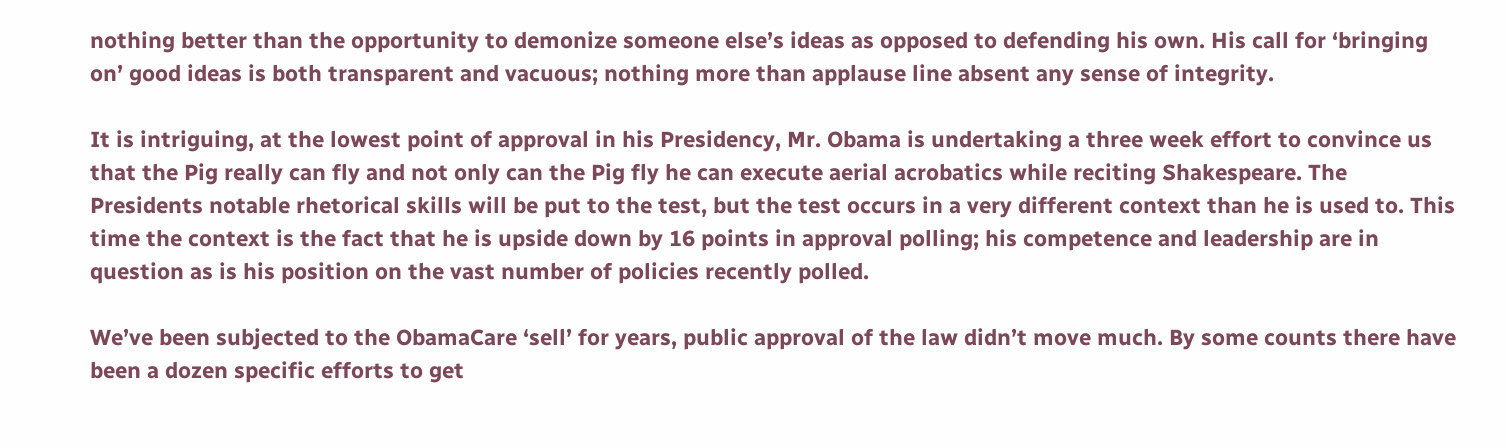nothing better than the opportunity to demonize someone else’s ideas as opposed to defending his own. His call for ‘bringing on’ good ideas is both transparent and vacuous; nothing more than applause line absent any sense of integrity.

It is intriguing, at the lowest point of approval in his Presidency, Mr. Obama is undertaking a three week effort to convince us that the Pig really can fly and not only can the Pig fly he can execute aerial acrobatics while reciting Shakespeare. The Presidents notable rhetorical skills will be put to the test, but the test occurs in a very different context than he is used to. This time the context is the fact that he is upside down by 16 points in approval polling; his competence and leadership are in question as is his position on the vast number of policies recently polled.

We’ve been subjected to the ObamaCare ‘sell’ for years, public approval of the law didn’t move much. By some counts there have been a dozen specific efforts to get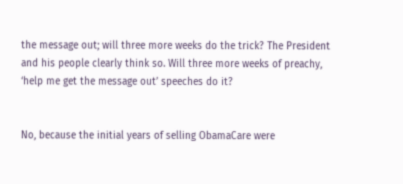the message out; will three more weeks do the trick? The President and his people clearly think so. Will three more weeks of preachy, ‘help me get the message out’ speeches do it?


No, because the initial years of selling ObamaCare were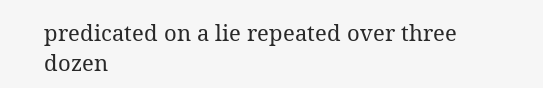predicated on a lie repeated over three dozen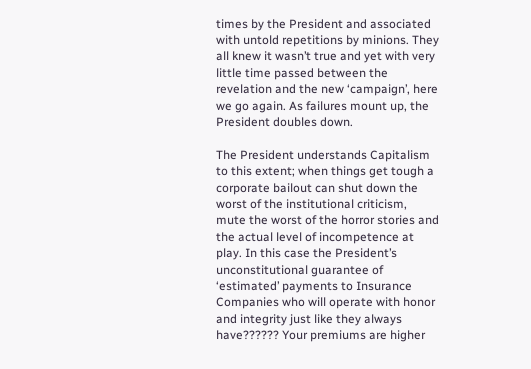times by the President and associated with untold repetitions by minions. They all knew it wasn’t true and yet with very little time passed between the revelation and the new ‘campaign’, here we go again. As failures mount up, the President doubles down.

The President understands Capitalism to this extent; when things get tough a corporate bailout can shut down the worst of the institutional criticism, mute the worst of the horror stories and the actual level of incompetence at play. In this case the President’s unconstitutional guarantee of ‘estimated’ payments to Insurance Companies who will operate with honor and integrity just like they always have?????? Your premiums are higher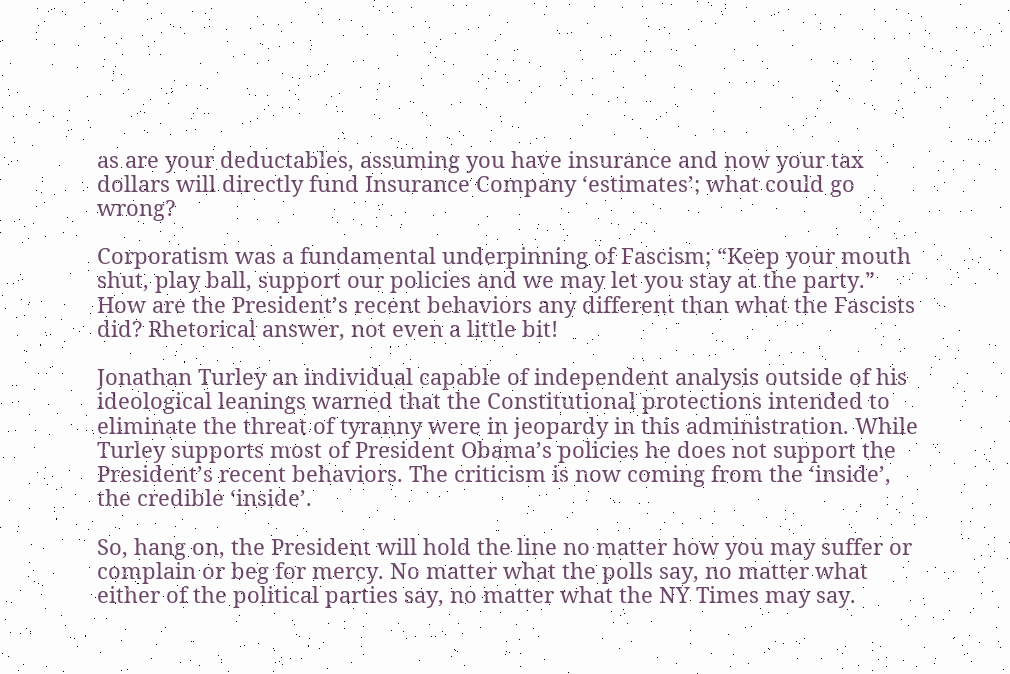as are your deductables, assuming you have insurance and now your tax dollars will directly fund Insurance Company ‘estimates’; what could go wrong?

Corporatism was a fundamental underpinning of Fascism; “Keep your mouth shut, play ball, support our policies and we may let you stay at the party.” How are the President’s recent behaviors any different than what the Fascists did? Rhetorical answer, not even a little bit!

Jonathan Turley an individual capable of independent analysis outside of his ideological leanings warned that the Constitutional protections intended to eliminate the threat of tyranny were in jeopardy in this administration. While Turley supports most of President Obama’s policies he does not support the President’s recent behaviors. The criticism is now coming from the ‘inside’, the credible ‘inside’.

So, hang on, the President will hold the line no matter how you may suffer or complain or beg for mercy. No matter what the polls say, no matter what either of the political parties say, no matter what the NY Times may say.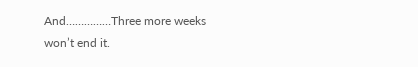And……………Three more weeks won’t end it.